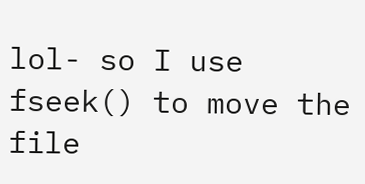lol- so I use fseek() to move the file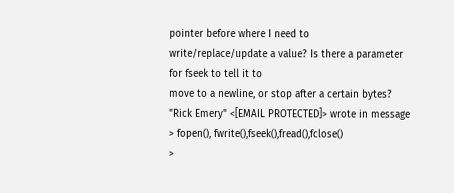pointer before where I need to
write/replace/update a value? Is there a parameter for fseek to tell it to
move to a newline, or stop after a certain bytes?
"Rick Emery" <[EMAIL PROTECTED]> wrote in message
> fopen(), fwrite(),fseek(),fread(),fclose()
>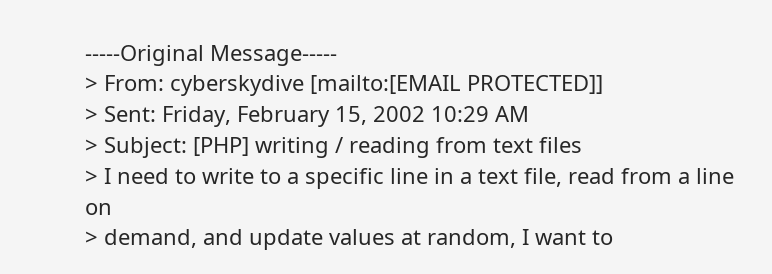-----Original Message-----
> From: cyberskydive [mailto:[EMAIL PROTECTED]]
> Sent: Friday, February 15, 2002 10:29 AM
> Subject: [PHP] writing / reading from text files
> I need to write to a specific line in a text file, read from a line on
> demand, and update values at random, I want to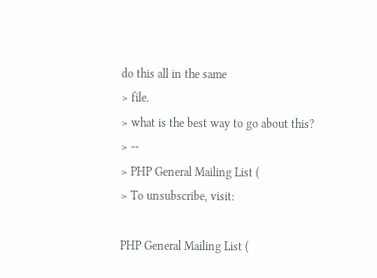do this all in the same
> file.
> what is the best way to go about this?
> --
> PHP General Mailing List (
> To unsubscribe, visit:

PHP General Mailing List (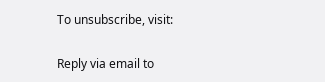To unsubscribe, visit:

Reply via email to